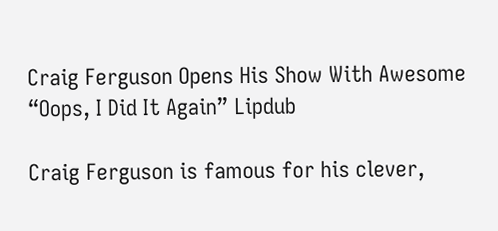Craig Ferguson Opens His Show With Awesome “Oops, I Did It Again” Lipdub

Craig Ferguson is famous for his clever,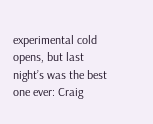experimental cold opens, but last night’s was the best one ever: Craig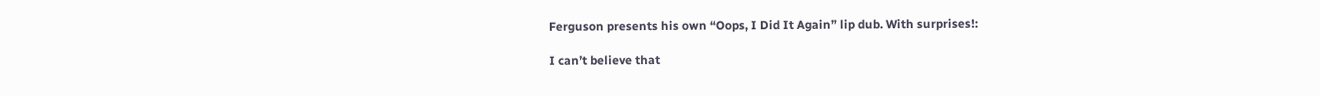Ferguson presents his own “Oops, I Did It Again” lip dub. With surprises!:

I can’t believe that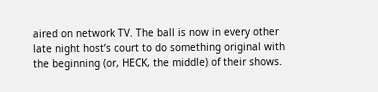aired on network TV. The ball is now in every other late night host’s court to do something original with the beginning (or, HECK, the middle) of their shows.